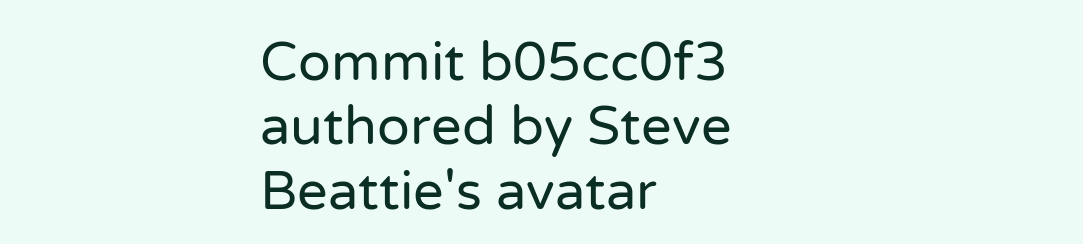Commit b05cc0f3 authored by Steve Beattie's avatar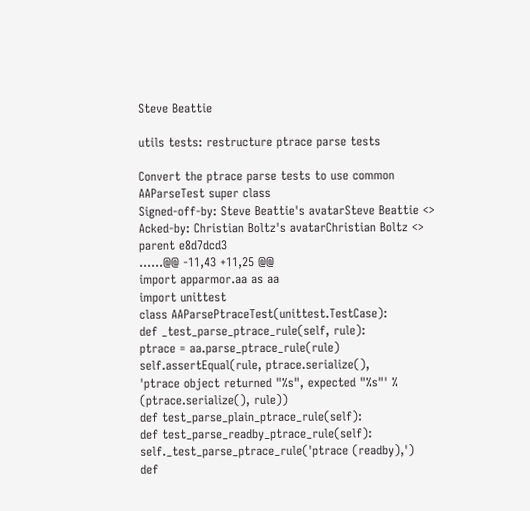Steve Beattie

utils tests: restructure ptrace parse tests

Convert the ptrace parse tests to use common AAParseTest super class
Signed-off-by: Steve Beattie's avatarSteve Beattie <>
Acked-by: Christian Boltz's avatarChristian Boltz <>
parent e8d7dcd3
......@@ -11,43 +11,25 @@
import apparmor.aa as aa
import unittest
class AAParsePtraceTest(unittest.TestCase):
def _test_parse_ptrace_rule(self, rule):
ptrace = aa.parse_ptrace_rule(rule)
self.assertEqual(rule, ptrace.serialize(),
'ptrace object returned "%s", expected "%s"' % (ptrace.serialize(), rule))
def test_parse_plain_ptrace_rule(self):
def test_parse_readby_ptrace_rule(self):
self._test_parse_ptrace_rule('ptrace (readby),')
def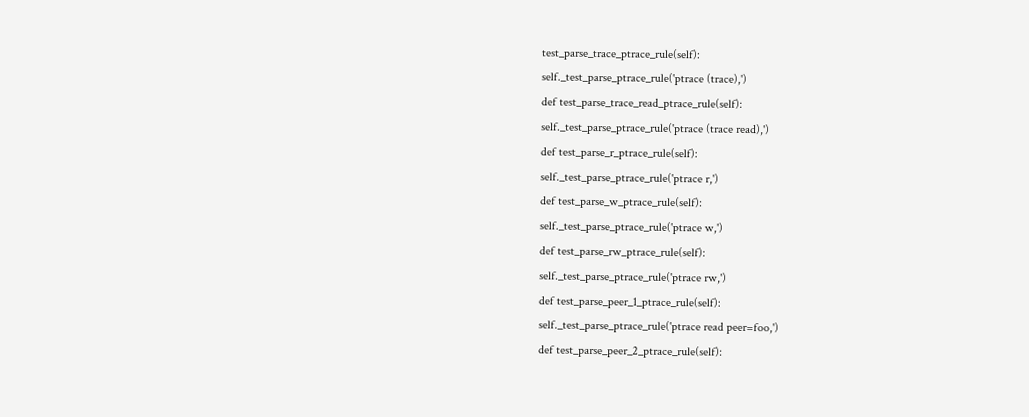test_parse_trace_ptrace_rule(self):
self._test_parse_ptrace_rule('ptrace (trace),')
def test_parse_trace_read_ptrace_rule(self):
self._test_parse_ptrace_rule('ptrace (trace read),')
def test_parse_r_ptrace_rule(self):
self._test_parse_ptrace_rule('ptrace r,')
def test_parse_w_ptrace_rule(self):
self._test_parse_ptrace_rule('ptrace w,')
def test_parse_rw_ptrace_rule(self):
self._test_parse_ptrace_rule('ptrace rw,')
def test_parse_peer_1_ptrace_rule(self):
self._test_parse_ptrace_rule('ptrace read peer=foo,')
def test_parse_peer_2_ptrace_rule(self):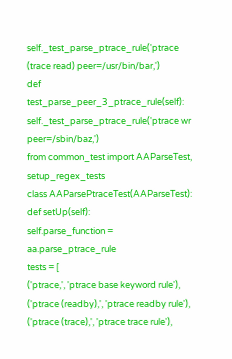self._test_parse_ptrace_rule('ptrace (trace read) peer=/usr/bin/bar,')
def test_parse_peer_3_ptrace_rule(self):
self._test_parse_ptrace_rule('ptrace wr peer=/sbin/baz,')
from common_test import AAParseTest, setup_regex_tests
class AAParsePtraceTest(AAParseTest):
def setUp(self):
self.parse_function = aa.parse_ptrace_rule
tests = [
('ptrace,', 'ptrace base keyword rule'),
('ptrace (readby),', 'ptrace readby rule'),
('ptrace (trace),', 'ptrace trace rule'),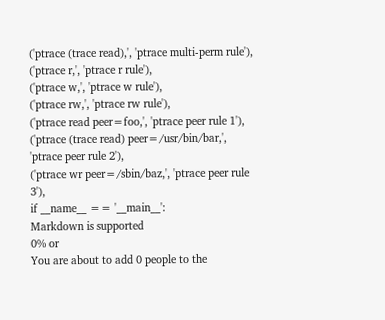('ptrace (trace read),', 'ptrace multi-perm rule'),
('ptrace r,', 'ptrace r rule'),
('ptrace w,', 'ptrace w rule'),
('ptrace rw,', 'ptrace rw rule'),
('ptrace read peer=foo,', 'ptrace peer rule 1'),
('ptrace (trace read) peer=/usr/bin/bar,', 'ptrace peer rule 2'),
('ptrace wr peer=/sbin/baz,', 'ptrace peer rule 3'),
if __name__ == '__main__':
Markdown is supported
0% or
You are about to add 0 people to the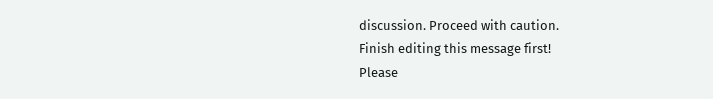discussion. Proceed with caution.
Finish editing this message first!
Please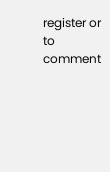register or to comment